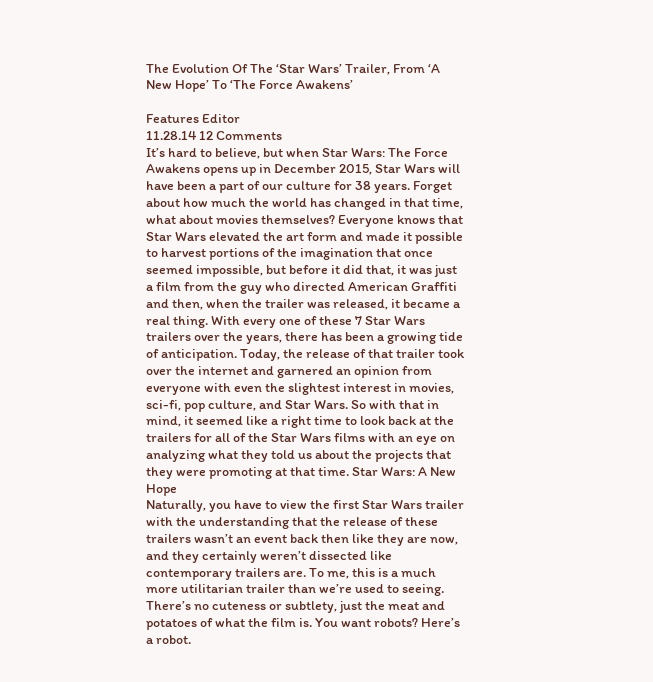The Evolution Of The ‘Star Wars’ Trailer, From ‘A New Hope’ To ‘The Force Awakens’

Features Editor
11.28.14 12 Comments
It’s hard to believe, but when Star Wars: The Force Awakens opens up in December 2015, Star Wars will have been a part of our culture for 38 years. Forget about how much the world has changed in that time, what about movies themselves? Everyone knows that Star Wars elevated the art form and made it possible to harvest portions of the imagination that once seemed impossible, but before it did that, it was just a film from the guy who directed American Graffiti and then, when the trailer was released, it became a real thing. With every one of these 7 Star Wars trailers over the years, there has been a growing tide of anticipation. Today, the release of that trailer took over the internet and garnered an opinion from everyone with even the slightest interest in movies, sci-fi, pop culture, and Star Wars. So with that in mind, it seemed like a right time to look back at the trailers for all of the Star Wars films with an eye on analyzing what they told us about the projects that they were promoting at that time. Star Wars: A New Hope
Naturally, you have to view the first Star Wars trailer with the understanding that the release of these trailers wasn’t an event back then like they are now, and they certainly weren’t dissected like contemporary trailers are. To me, this is a much more utilitarian trailer than we’re used to seeing. There’s no cuteness or subtlety, just the meat and potatoes of what the film is. You want robots? Here’s a robot.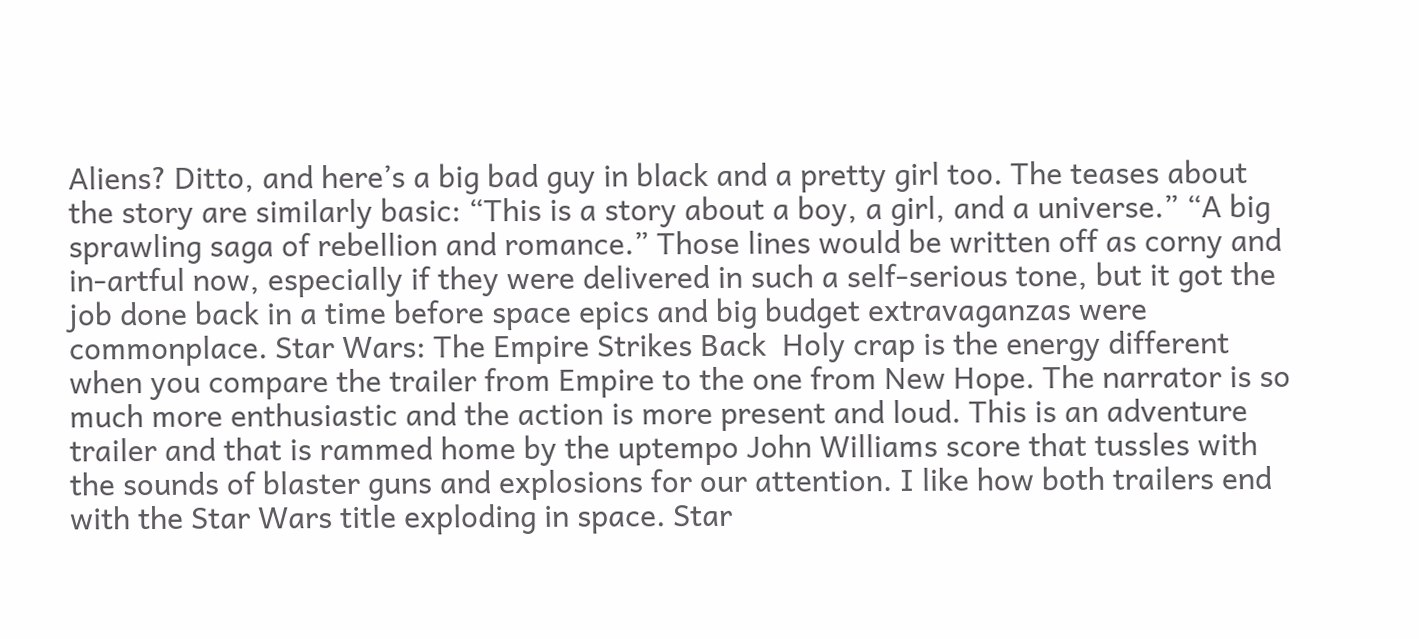Aliens? Ditto, and here’s a big bad guy in black and a pretty girl too. The teases about the story are similarly basic: “This is a story about a boy, a girl, and a universe.” “A big sprawling saga of rebellion and romance.” Those lines would be written off as corny and in-artful now, especially if they were delivered in such a self-serious tone, but it got the job done back in a time before space epics and big budget extravaganzas were commonplace. Star Wars: The Empire Strikes Back  Holy crap is the energy different when you compare the trailer from Empire to the one from New Hope. The narrator is so much more enthusiastic and the action is more present and loud. This is an adventure trailer and that is rammed home by the uptempo John Williams score that tussles with the sounds of blaster guns and explosions for our attention. I like how both trailers end with the Star Wars title exploding in space. Star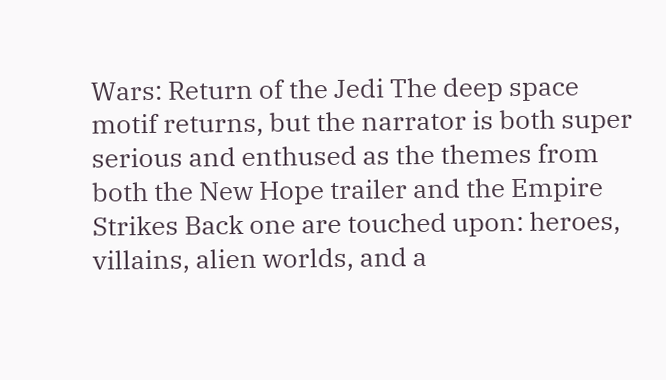Wars: Return of the Jedi The deep space motif returns, but the narrator is both super serious and enthused as the themes from both the New Hope trailer and the Empire Strikes Back one are touched upon: heroes, villains, alien worlds, and a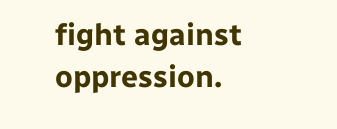fight against oppression.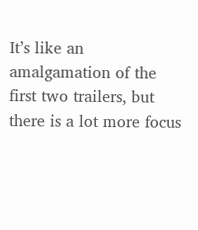It’s like an amalgamation of the first two trailers, but there is a lot more focus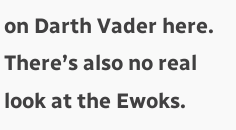on Darth Vader here. There’s also no real look at the Ewoks.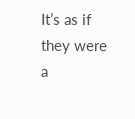It’s as if they were a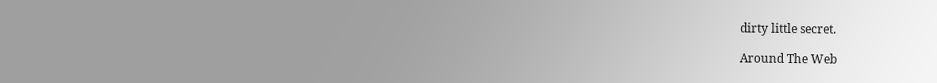dirty little secret.

Around The Web